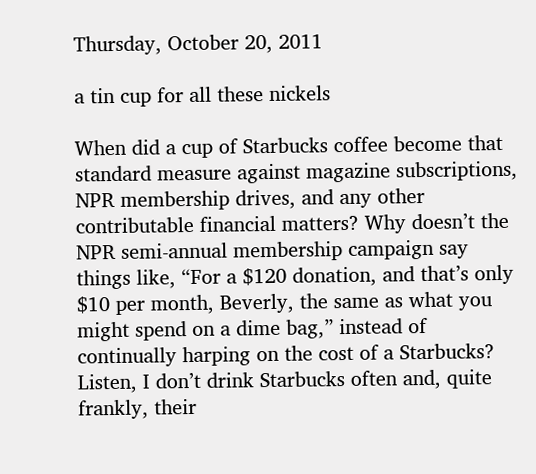Thursday, October 20, 2011

a tin cup for all these nickels

When did a cup of Starbucks coffee become that standard measure against magazine subscriptions, NPR membership drives, and any other contributable financial matters? Why doesn’t the NPR semi-annual membership campaign say things like, “For a $120 donation, and that’s only $10 per month, Beverly, the same as what you might spend on a dime bag,” instead of continually harping on the cost of a Starbucks? Listen, I don’t drink Starbucks often and, quite frankly, their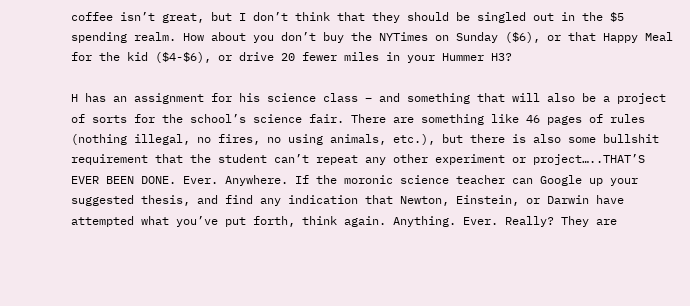coffee isn’t great, but I don’t think that they should be singled out in the $5 spending realm. How about you don’t buy the NYTimes on Sunday ($6), or that Happy Meal for the kid ($4-$6), or drive 20 fewer miles in your Hummer H3?

H has an assignment for his science class – and something that will also be a project of sorts for the school’s science fair. There are something like 46 pages of rules (nothing illegal, no fires, no using animals, etc.), but there is also some bullshit requirement that the student can’t repeat any other experiment or project…..THAT’S EVER BEEN DONE. Ever. Anywhere. If the moronic science teacher can Google up your suggested thesis, and find any indication that Newton, Einstein, or Darwin have attempted what you’ve put forth, think again. Anything. Ever. Really? They are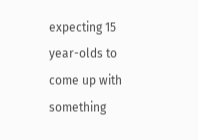expecting 15 year-olds to come up with something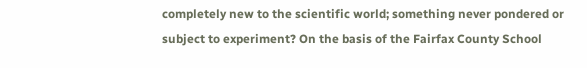completely new to the scientific world; something never pondered or subject to experiment? On the basis of the Fairfax County School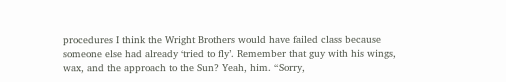procedures I think the Wright Brothers would have failed class because someone else had already ‘tried to fly’. Remember that guy with his wings, wax, and the approach to the Sun? Yeah, him. “Sorry,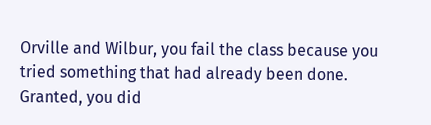Orville and Wilbur, you fail the class because you tried something that had already been done. Granted, you did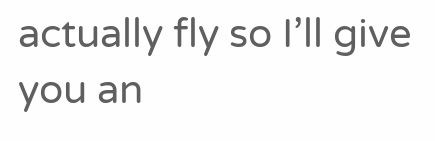actually fly so I’ll give you an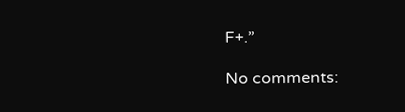F+.”

No comments: